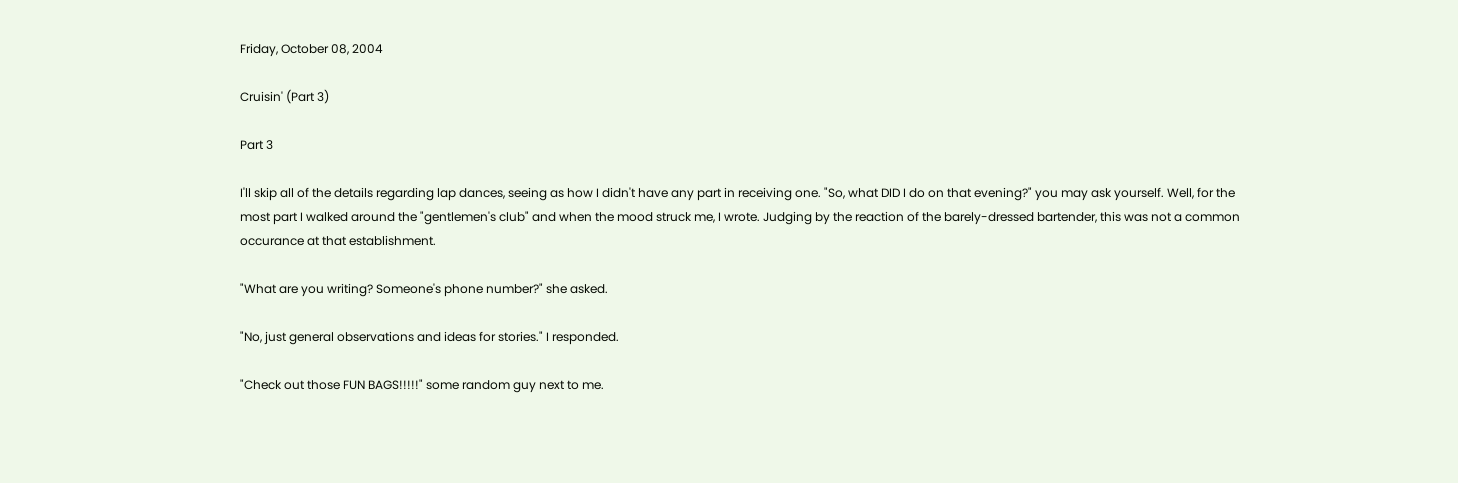Friday, October 08, 2004

Cruisin' (Part 3)

Part 3

I'll skip all of the details regarding lap dances, seeing as how I didn't have any part in receiving one. "So, what DID I do on that evening?" you may ask yourself. Well, for the most part I walked around the "gentlemen's club" and when the mood struck me, I wrote. Judging by the reaction of the barely-dressed bartender, this was not a common occurance at that establishment.

"What are you writing? Someone's phone number?" she asked.

"No, just general observations and ideas for stories." I responded.

"Check out those FUN BAGS!!!!!" some random guy next to me.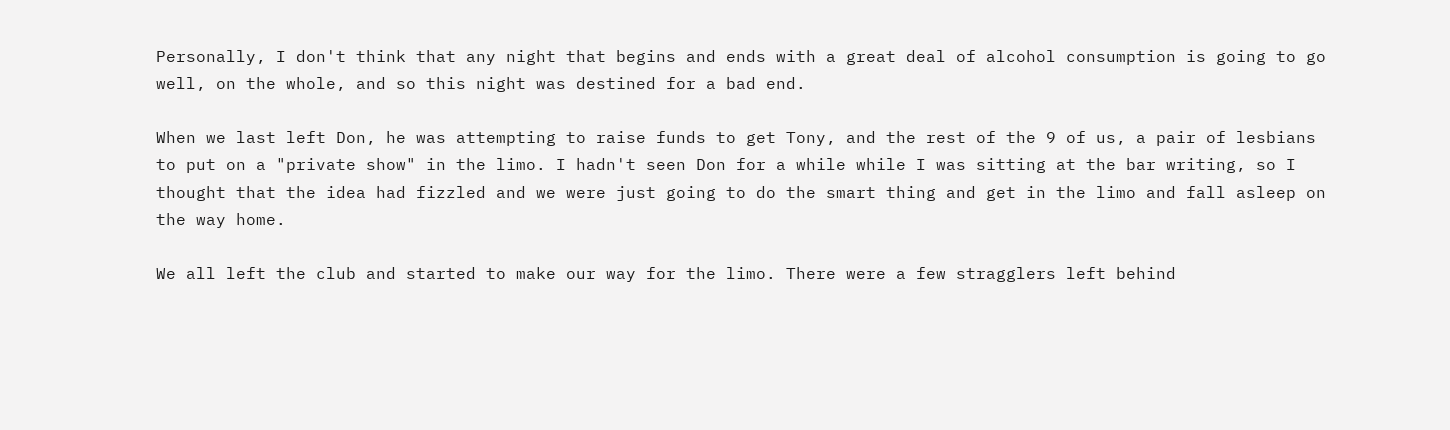Personally, I don't think that any night that begins and ends with a great deal of alcohol consumption is going to go well, on the whole, and so this night was destined for a bad end.

When we last left Don, he was attempting to raise funds to get Tony, and the rest of the 9 of us, a pair of lesbians to put on a "private show" in the limo. I hadn't seen Don for a while while I was sitting at the bar writing, so I thought that the idea had fizzled and we were just going to do the smart thing and get in the limo and fall asleep on the way home.

We all left the club and started to make our way for the limo. There were a few stragglers left behind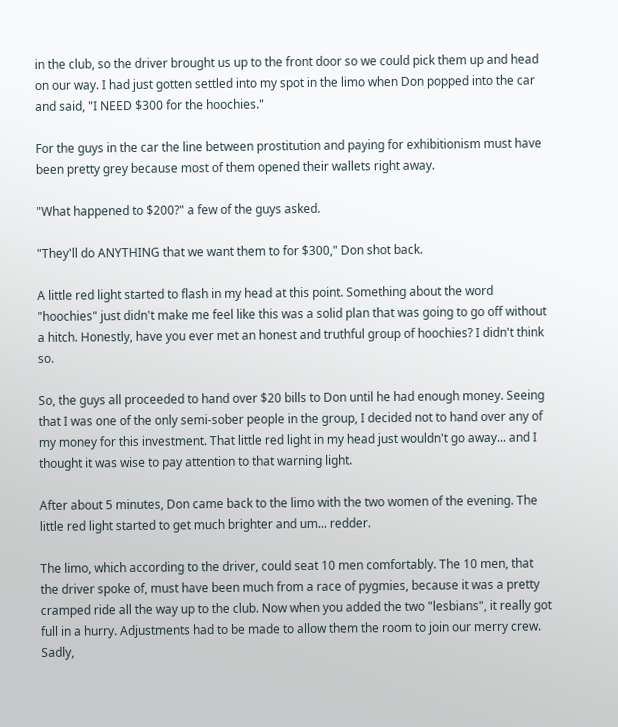in the club, so the driver brought us up to the front door so we could pick them up and head on our way. I had just gotten settled into my spot in the limo when Don popped into the car and said, "I NEED $300 for the hoochies."

For the guys in the car the line between prostitution and paying for exhibitionism must have been pretty grey because most of them opened their wallets right away.

"What happened to $200?" a few of the guys asked.

"They'll do ANYTHING that we want them to for $300," Don shot back.

A little red light started to flash in my head at this point. Something about the word "hoochies" just didn't make me feel like this was a solid plan that was going to go off without a hitch. Honestly, have you ever met an honest and truthful group of hoochies? I didn't think so.

So, the guys all proceeded to hand over $20 bills to Don until he had enough money. Seeing that I was one of the only semi-sober people in the group, I decided not to hand over any of my money for this investment. That little red light in my head just wouldn't go away... and I thought it was wise to pay attention to that warning light.

After about 5 minutes, Don came back to the limo with the two women of the evening. The little red light started to get much brighter and um... redder.

The limo, which according to the driver, could seat 10 men comfortably. The 10 men, that the driver spoke of, must have been much from a race of pygmies, because it was a pretty cramped ride all the way up to the club. Now when you added the two "lesbians", it really got full in a hurry. Adjustments had to be made to allow them the room to join our merry crew. Sadly,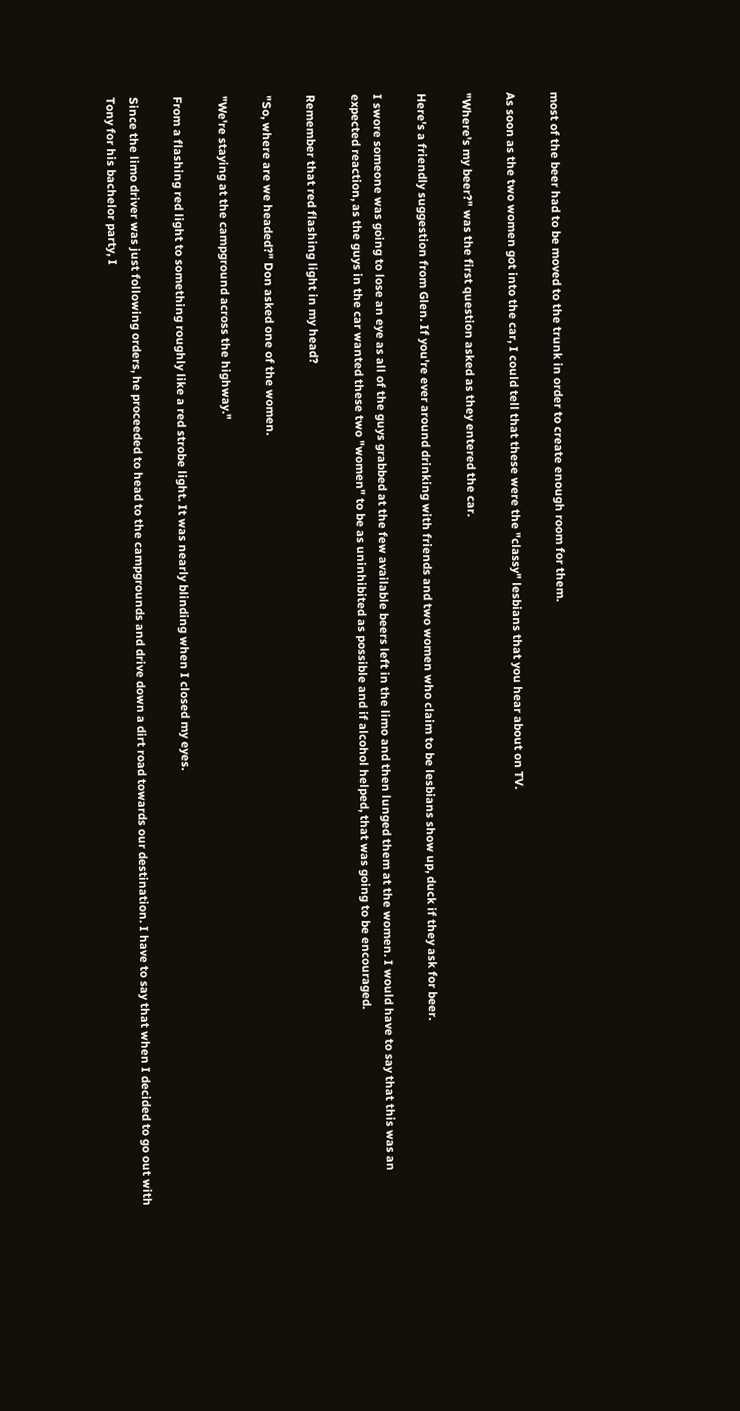most of the beer had to be moved to the trunk in order to create enough room for them.

As soon as the two women got into the car, I could tell that these were the "classy" lesbians that you hear about on TV.

"Where's my beer?" was the first question asked as they entered the car.

Here's a friendly suggestion from Glen. If you're ever around drinking with friends and two women who claim to be lesbians show up, duck if they ask for beer.

I swore someone was going to lose an eye as all of the guys grabbed at the few available beers left in the limo and then lunged them at the women. I would have to say that this was an expected reaction, as the guys in the car wanted these two "women" to be as uninhibited as possible and if alcohol helped, that was going to be encouraged.

Remember that red flashing light in my head?

"So, where are we headed?" Don asked one of the women.

"We're staying at the campground across the highway."

From a flashing red light to something roughly like a red strobe light. It was nearly blinding when I closed my eyes.

Since the limo driver was just following orders, he proceeded to head to the campgrounds and drive down a dirt road towards our destination. I have to say that when I decided to go out with Tony for his bachelor party, I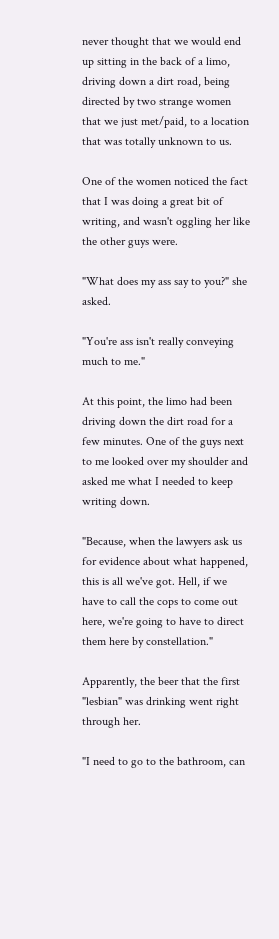never thought that we would end up sitting in the back of a limo, driving down a dirt road, being directed by two strange women that we just met/paid, to a location that was totally unknown to us.

One of the women noticed the fact that I was doing a great bit of writing, and wasn't oggling her like the other guys were.

"What does my ass say to you?" she asked.

"You're ass isn't really conveying much to me."

At this point, the limo had been driving down the dirt road for a few minutes. One of the guys next to me looked over my shoulder and asked me what I needed to keep writing down.

"Because, when the lawyers ask us for evidence about what happened, this is all we've got. Hell, if we have to call the cops to come out here, we're going to have to direct them here by constellation."

Apparently, the beer that the first "lesbian" was drinking went right through her.

"I need to go to the bathroom, can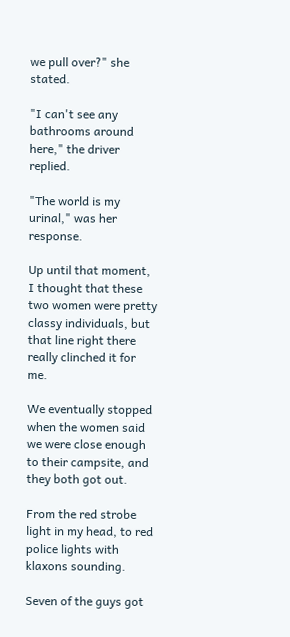we pull over?" she stated.

"I can't see any bathrooms around here," the driver replied.

"The world is my urinal," was her response.

Up until that moment, I thought that these two women were pretty classy individuals, but that line right there really clinched it for me.

We eventually stopped when the women said we were close enough to their campsite, and they both got out.

From the red strobe light in my head, to red police lights with klaxons sounding.

Seven of the guys got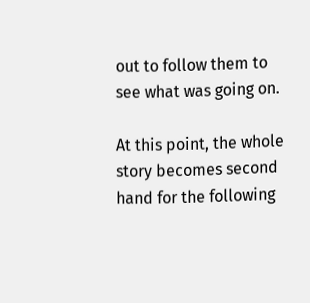out to follow them to see what was going on.

At this point, the whole story becomes second hand for the following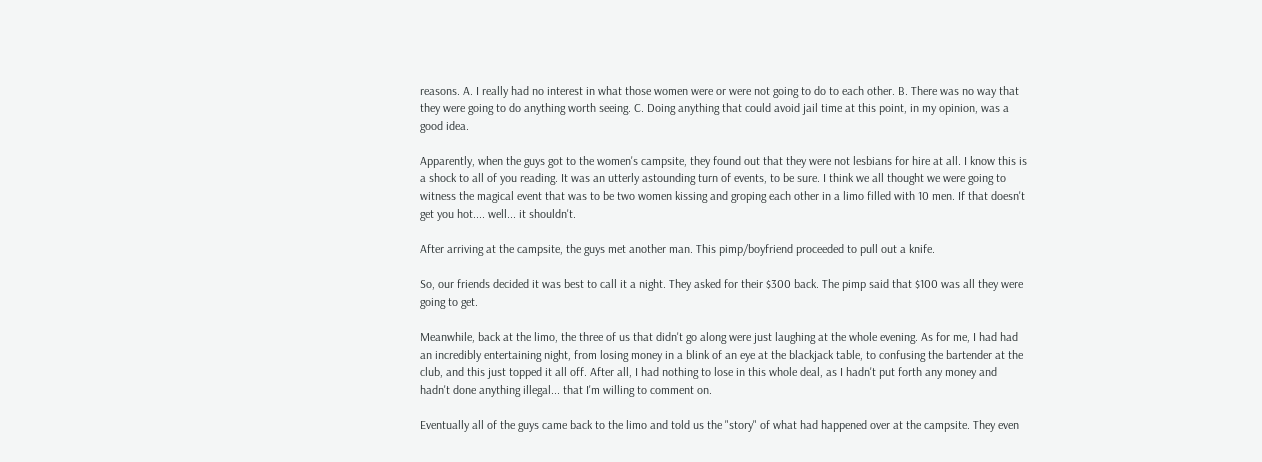reasons. A. I really had no interest in what those women were or were not going to do to each other. B. There was no way that they were going to do anything worth seeing. C. Doing anything that could avoid jail time at this point, in my opinion, was a good idea.

Apparently, when the guys got to the women's campsite, they found out that they were not lesbians for hire at all. I know this is a shock to all of you reading. It was an utterly astounding turn of events, to be sure. I think we all thought we were going to witness the magical event that was to be two women kissing and groping each other in a limo filled with 10 men. If that doesn't get you hot.... well... it shouldn't.

After arriving at the campsite, the guys met another man. This pimp/boyfriend proceeded to pull out a knife.

So, our friends decided it was best to call it a night. They asked for their $300 back. The pimp said that $100 was all they were going to get.

Meanwhile, back at the limo, the three of us that didn't go along were just laughing at the whole evening. As for me, I had had an incredibly entertaining night, from losing money in a blink of an eye at the blackjack table, to confusing the bartender at the club, and this just topped it all off. After all, I had nothing to lose in this whole deal, as I hadn't put forth any money and hadn't done anything illegal... that I'm willing to comment on.

Eventually all of the guys came back to the limo and told us the "story" of what had happened over at the campsite. They even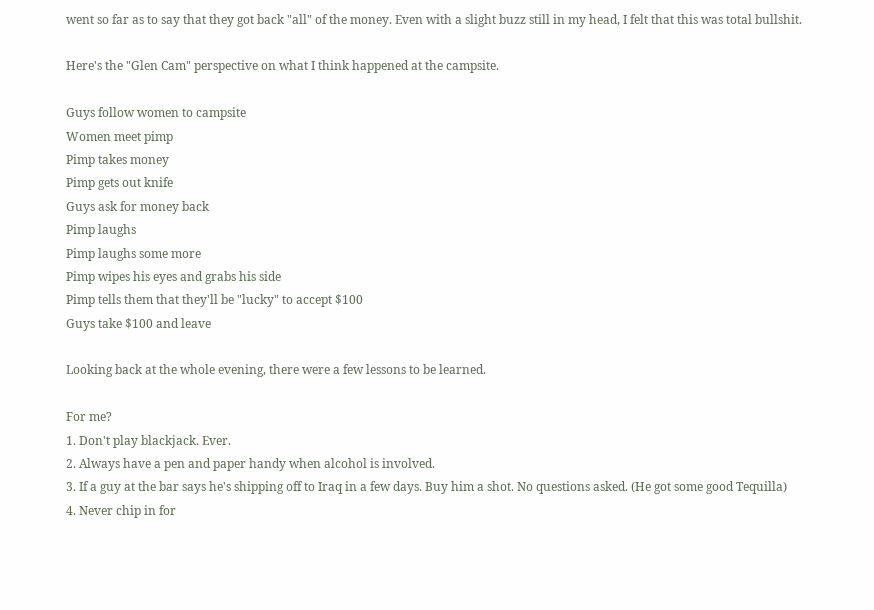went so far as to say that they got back "all" of the money. Even with a slight buzz still in my head, I felt that this was total bullshit.

Here's the "Glen Cam" perspective on what I think happened at the campsite.

Guys follow women to campsite
Women meet pimp
Pimp takes money
Pimp gets out knife
Guys ask for money back
Pimp laughs
Pimp laughs some more
Pimp wipes his eyes and grabs his side
Pimp tells them that they'll be "lucky" to accept $100
Guys take $100 and leave

Looking back at the whole evening, there were a few lessons to be learned.

For me?
1. Don't play blackjack. Ever.
2. Always have a pen and paper handy when alcohol is involved.
3. If a guy at the bar says he's shipping off to Iraq in a few days. Buy him a shot. No questions asked. (He got some good Tequilla)
4. Never chip in for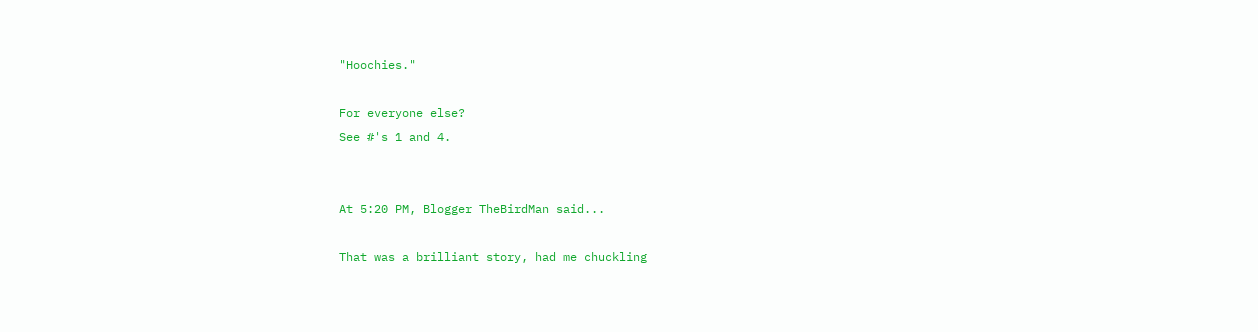"Hoochies."

For everyone else?
See #'s 1 and 4.


At 5:20 PM, Blogger TheBirdMan said...

That was a brilliant story, had me chuckling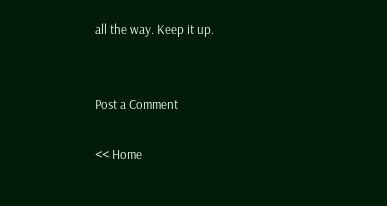all the way. Keep it up.


Post a Comment

<< Home